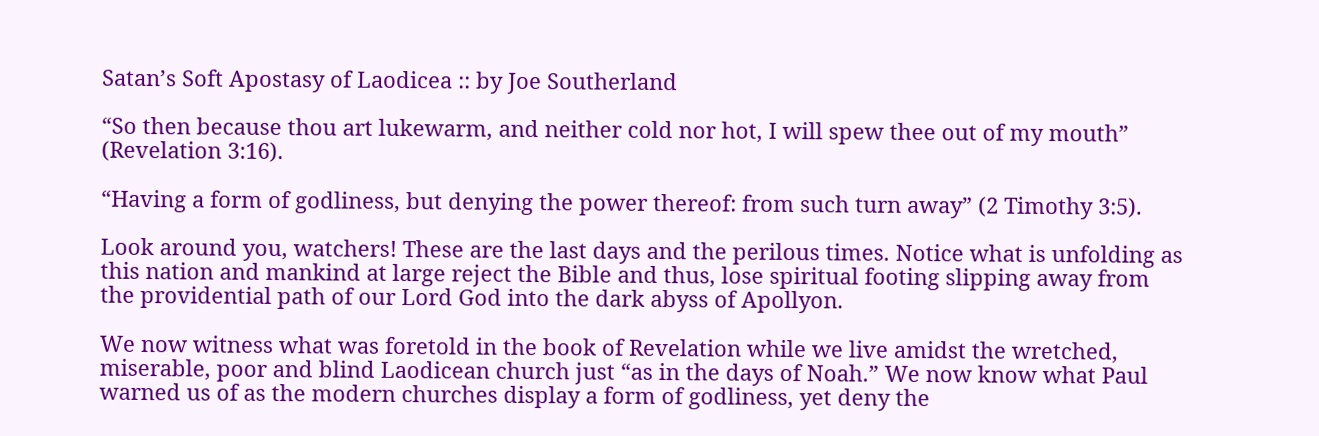Satan’s Soft Apostasy of Laodicea :: by Joe Southerland

“So then because thou art lukewarm, and neither cold nor hot, I will spew thee out of my mouth” (Revelation 3:16).

“Having a form of godliness, but denying the power thereof: from such turn away” (2 Timothy 3:5).

Look around you, watchers! These are the last days and the perilous times. Notice what is unfolding as this nation and mankind at large reject the Bible and thus, lose spiritual footing slipping away from the providential path of our Lord God into the dark abyss of Apollyon.

We now witness what was foretold in the book of Revelation while we live amidst the wretched, miserable, poor and blind Laodicean church just “as in the days of Noah.” We now know what Paul warned us of as the modern churches display a form of godliness, yet deny the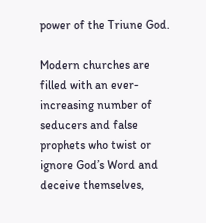power of the Triune God.

Modern churches are filled with an ever-increasing number of seducers and false prophets who twist or ignore God’s Word and deceive themselves,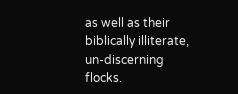as well as their biblically illiterate, un-discerning flocks.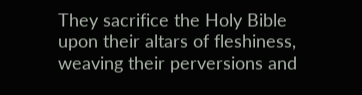They sacrifice the Holy Bible upon their altars of fleshiness, weaving their perversions and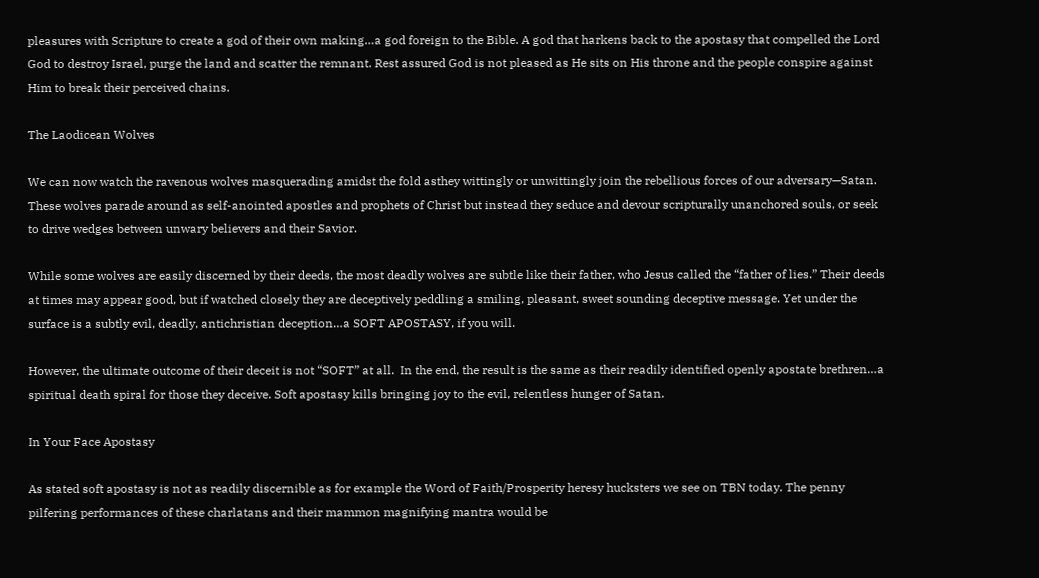pleasures with Scripture to create a god of their own making…a god foreign to the Bible. A god that harkens back to the apostasy that compelled the Lord God to destroy Israel, purge the land and scatter the remnant. Rest assured God is not pleased as He sits on His throne and the people conspire against Him to break their perceived chains.

The Laodicean Wolves

We can now watch the ravenous wolves masquerading amidst the fold asthey wittingly or unwittingly join the rebellious forces of our adversary—Satan. These wolves parade around as self-anointed apostles and prophets of Christ but instead they seduce and devour scripturally unanchored souls, or seek to drive wedges between unwary believers and their Savior.

While some wolves are easily discerned by their deeds, the most deadly wolves are subtle like their father, who Jesus called the “father of lies.” Their deeds at times may appear good, but if watched closely they are deceptively peddling a smiling, pleasant, sweet sounding deceptive message. Yet under the surface is a subtly evil, deadly, antichristian deception…a SOFT APOSTASY, if you will.

However, the ultimate outcome of their deceit is not “SOFT” at all.  In the end, the result is the same as their readily identified openly apostate brethren…a spiritual death spiral for those they deceive. Soft apostasy kills bringing joy to the evil, relentless hunger of Satan.

In Your Face Apostasy

As stated soft apostasy is not as readily discernible as for example the Word of Faith/Prosperity heresy hucksters we see on TBN today. The penny pilfering performances of these charlatans and their mammon magnifying mantra would be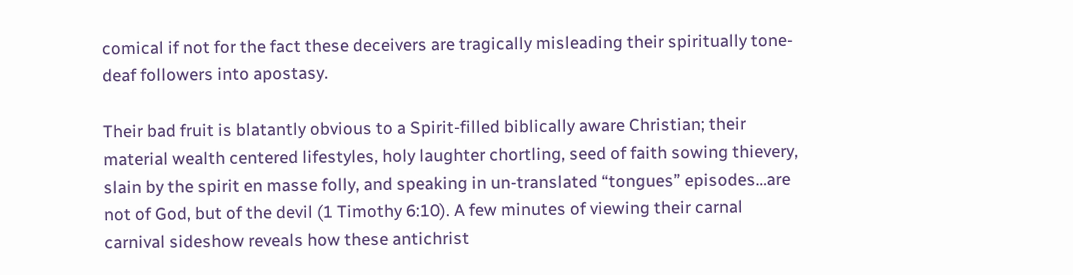comical if not for the fact these deceivers are tragically misleading their spiritually tone-deaf followers into apostasy.

Their bad fruit is blatantly obvious to a Spirit-filled biblically aware Christian; their material wealth centered lifestyles, holy laughter chortling, seed of faith sowing thievery, slain by the spirit en masse folly, and speaking in un-translated “tongues” episodes…are not of God, but of the devil (1 Timothy 6:10). A few minutes of viewing their carnal carnival sideshow reveals how these antichrist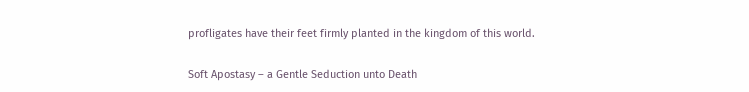profligates have their feet firmly planted in the kingdom of this world.

Soft Apostasy – a Gentle Seduction unto Death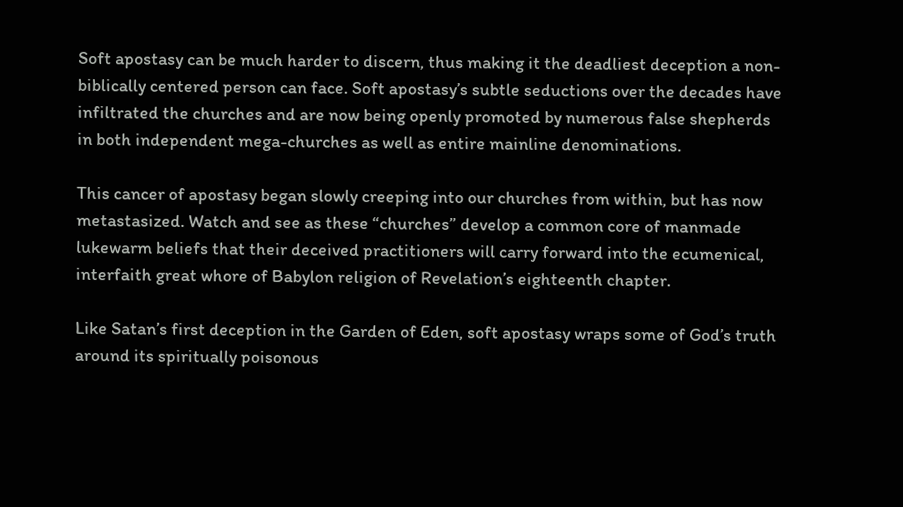Soft apostasy can be much harder to discern, thus making it the deadliest deception a non-biblically centered person can face. Soft apostasy’s subtle seductions over the decades have infiltrated the churches and are now being openly promoted by numerous false shepherds in both independent mega-churches as well as entire mainline denominations.

This cancer of apostasy began slowly creeping into our churches from within, but has now metastasized. Watch and see as these “churches” develop a common core of manmade lukewarm beliefs that their deceived practitioners will carry forward into the ecumenical, interfaith great whore of Babylon religion of Revelation’s eighteenth chapter.

Like Satan’s first deception in the Garden of Eden, soft apostasy wraps some of God’s truth around its spiritually poisonous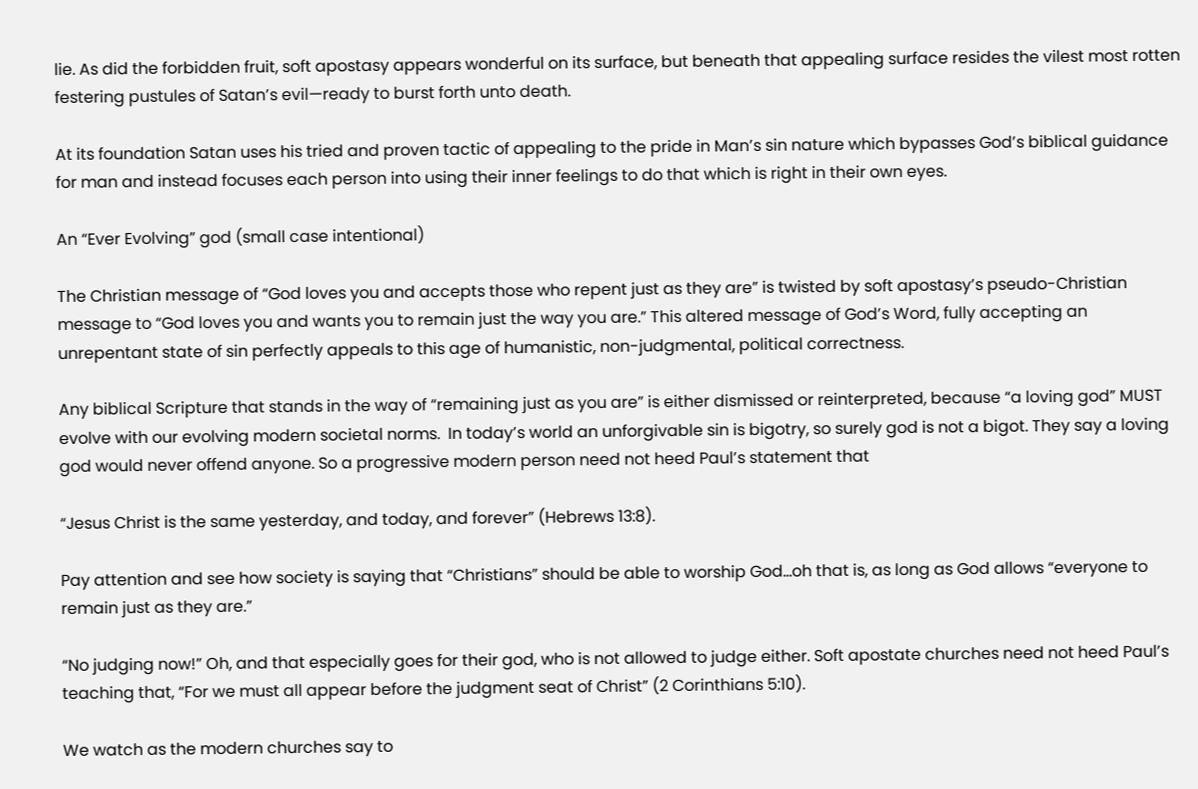lie. As did the forbidden fruit, soft apostasy appears wonderful on its surface, but beneath that appealing surface resides the vilest most rotten festering pustules of Satan’s evil—ready to burst forth unto death.

At its foundation Satan uses his tried and proven tactic of appealing to the pride in Man’s sin nature which bypasses God’s biblical guidance for man and instead focuses each person into using their inner feelings to do that which is right in their own eyes.

An “Ever Evolving” god (small case intentional)

The Christian message of “God loves you and accepts those who repent just as they are” is twisted by soft apostasy’s pseudo-Christian message to “God loves you and wants you to remain just the way you are.” This altered message of God’s Word, fully accepting an unrepentant state of sin perfectly appeals to this age of humanistic, non-judgmental, political correctness.

Any biblical Scripture that stands in the way of “remaining just as you are” is either dismissed or reinterpreted, because “a loving god” MUST evolve with our evolving modern societal norms.  In today’s world an unforgivable sin is bigotry, so surely god is not a bigot. They say a loving god would never offend anyone. So a progressive modern person need not heed Paul’s statement that

“Jesus Christ is the same yesterday, and today, and forever” (Hebrews 13:8).

Pay attention and see how society is saying that “Christians” should be able to worship God…oh that is, as long as God allows “everyone to remain just as they are.”

“No judging now!” Oh, and that especially goes for their god, who is not allowed to judge either. Soft apostate churches need not heed Paul’s teaching that, “For we must all appear before the judgment seat of Christ” (2 Corinthians 5:10).

We watch as the modern churches say to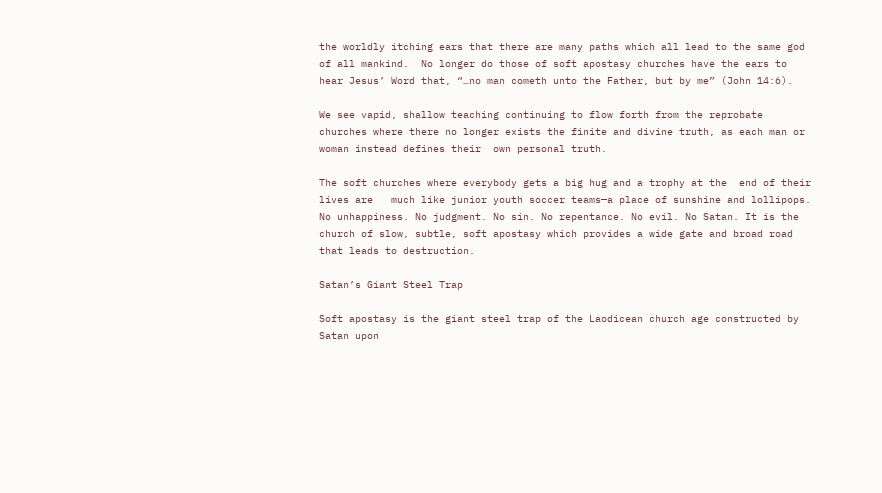the worldly itching ears that there are many paths which all lead to the same god of all mankind.  No longer do those of soft apostasy churches have the ears to hear Jesus’ Word that, “…no man cometh unto the Father, but by me” (John 14:6).

We see vapid, shallow teaching continuing to flow forth from the reprobate churches where there no longer exists the finite and divine truth, as each man or woman instead defines their  own personal truth.

The soft churches where everybody gets a big hug and a trophy at the  end of their lives are   much like junior youth soccer teams—a place of sunshine and lollipops. No unhappiness. No judgment. No sin. No repentance. No evil. No Satan. It is the church of slow, subtle, soft apostasy which provides a wide gate and broad road that leads to destruction.

Satan’s Giant Steel Trap

Soft apostasy is the giant steel trap of the Laodicean church age constructed by Satan upon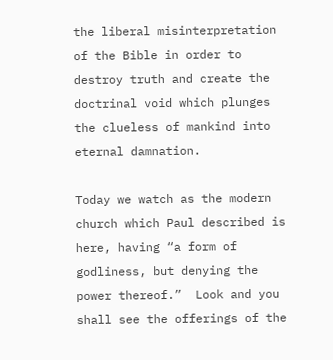the liberal misinterpretation of the Bible in order to destroy truth and create the doctrinal void which plunges the clueless of mankind into eternal damnation.

Today we watch as the modern church which Paul described is here, having “a form of godliness, but denying the power thereof.”  Look and you shall see the offerings of the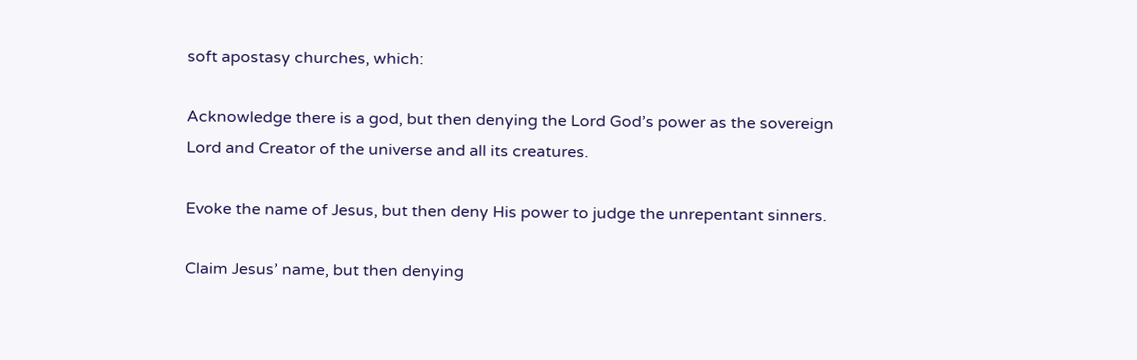soft apostasy churches, which:

Acknowledge there is a god, but then denying the Lord God’s power as the sovereign Lord and Creator of the universe and all its creatures.

Evoke the name of Jesus, but then deny His power to judge the unrepentant sinners.

Claim Jesus’ name, but then denying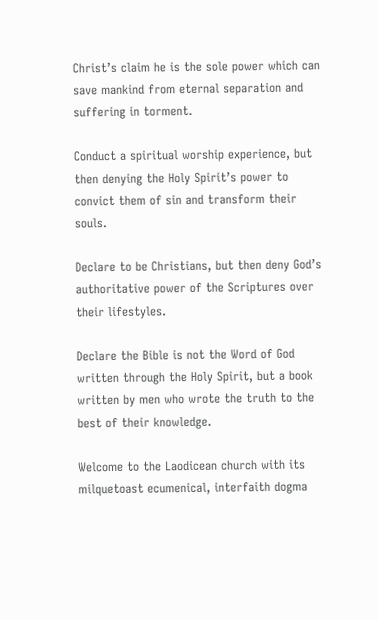Christ’s claim he is the sole power which can save mankind from eternal separation and suffering in torment.

Conduct a spiritual worship experience, but then denying the Holy Spirit’s power to convict them of sin and transform their souls.

Declare to be Christians, but then deny God’s authoritative power of the Scriptures over their lifestyles.

Declare the Bible is not the Word of God written through the Holy Spirit, but a book written by men who wrote the truth to the best of their knowledge.

Welcome to the Laodicean church with its milquetoast ecumenical, interfaith dogma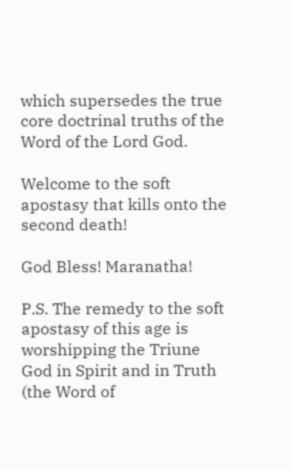which supersedes the true core doctrinal truths of the Word of the Lord God.

Welcome to the soft apostasy that kills onto the second death!

God Bless! Maranatha!

P.S. The remedy to the soft apostasy of this age is worshipping the Triune God in Spirit and in Truth (the Word of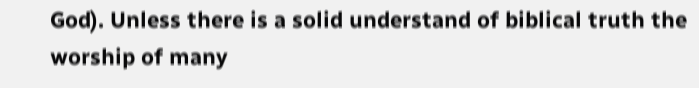God). Unless there is a solid understand of biblical truth the worship of many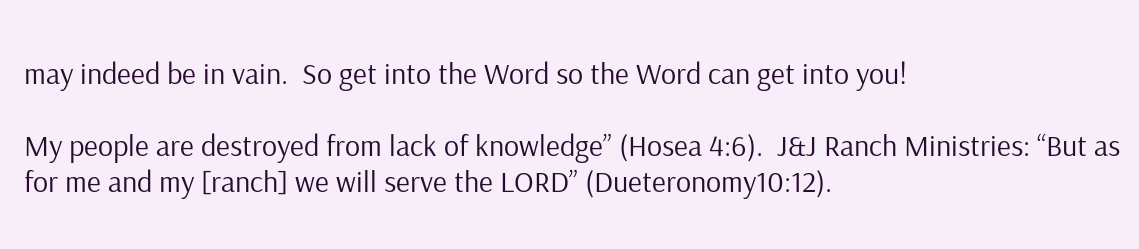may indeed be in vain.  So get into the Word so the Word can get into you!

My people are destroyed from lack of knowledge” (Hosea 4:6).  J&J Ranch Ministries: “But as for me and my [ranch] we will serve the LORD” (Dueteronomy10:12).